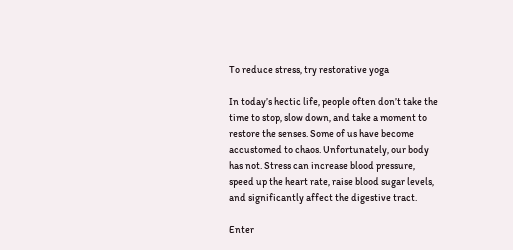To reduce stress, try restorative yoga

In today’s hectic life, people often don’t take the time to stop, slow down, and take a moment to restore the senses. Some of us have become accustomed to chaos. Unfortunately, our body has not. Stress can increase blood pressure, speed up the heart rate, raise blood sugar levels, and significantly affect the digestive tract.

Enter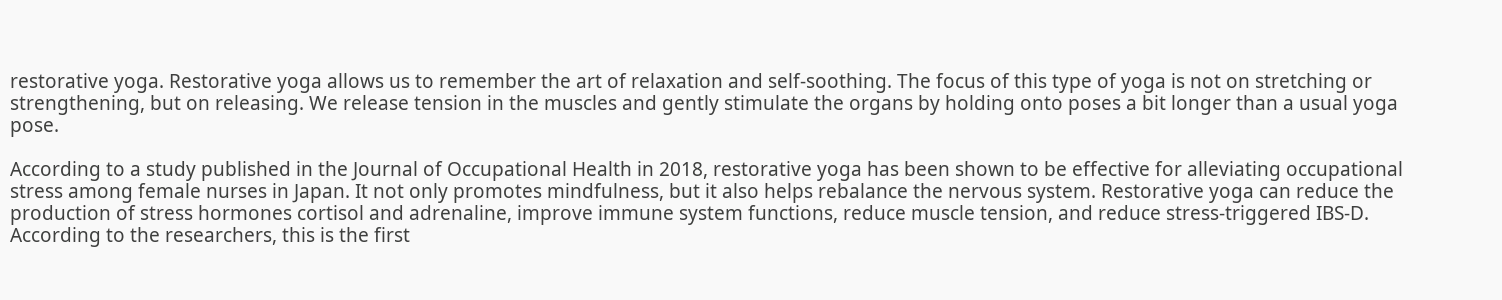restorative yoga. Restorative yoga allows us to remember the art of relaxation and self-soothing. The focus of this type of yoga is not on stretching or strengthening, but on releasing. We release tension in the muscles and gently stimulate the organs by holding onto poses a bit longer than a usual yoga pose.

According to a study published in the Journal of Occupational Health in 2018, restorative yoga has been shown to be effective for alleviating occupational stress among female nurses in Japan. It not only promotes mindfulness, but it also helps rebalance the nervous system. Restorative yoga can reduce the production of stress hormones cortisol and adrenaline, improve immune system functions, reduce muscle tension, and reduce stress-triggered IBS-D. According to the researchers, this is the first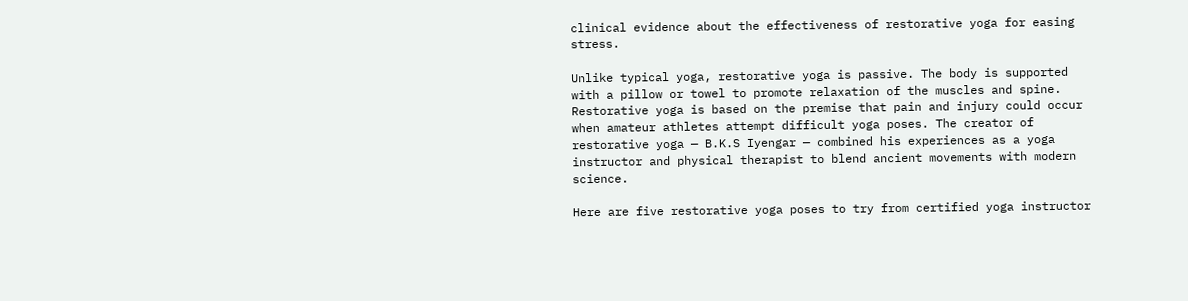clinical evidence about the effectiveness of restorative yoga for easing stress.

Unlike typical yoga, restorative yoga is passive. The body is supported with a pillow or towel to promote relaxation of the muscles and spine. Restorative yoga is based on the premise that pain and injury could occur when amateur athletes attempt difficult yoga poses. The creator of restorative yoga — B.K.S Iyengar — combined his experiences as a yoga instructor and physical therapist to blend ancient movements with modern science.

Here are five restorative yoga poses to try from certified yoga instructor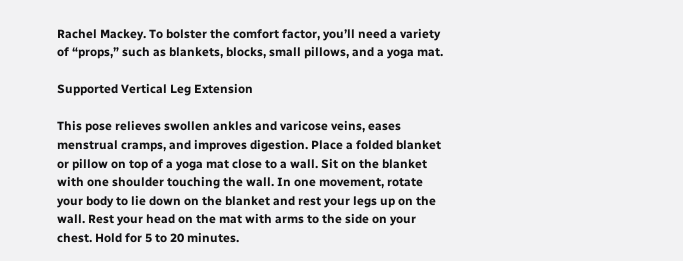Rachel Mackey. To bolster the comfort factor, you’ll need a variety of “props,” such as blankets, blocks, small pillows, and a yoga mat.

Supported Vertical Leg Extension

This pose relieves swollen ankles and varicose veins, eases menstrual cramps, and improves digestion. Place a folded blanket or pillow on top of a yoga mat close to a wall. Sit on the blanket with one shoulder touching the wall. In one movement, rotate your body to lie down on the blanket and rest your legs up on the wall. Rest your head on the mat with arms to the side on your chest. Hold for 5 to 20 minutes.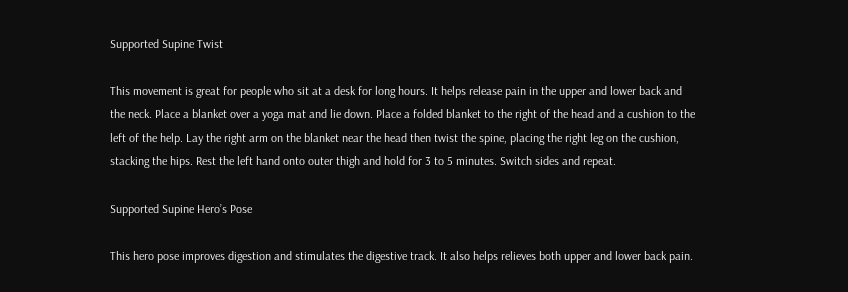Supported Supine Twist

This movement is great for people who sit at a desk for long hours. It helps release pain in the upper and lower back and the neck. Place a blanket over a yoga mat and lie down. Place a folded blanket to the right of the head and a cushion to the left of the help. Lay the right arm on the blanket near the head then twist the spine, placing the right leg on the cushion, stacking the hips. Rest the left hand onto outer thigh and hold for 3 to 5 minutes. Switch sides and repeat.

Supported Supine Hero’s Pose

This hero pose improves digestion and stimulates the digestive track. It also helps relieves both upper and lower back pain.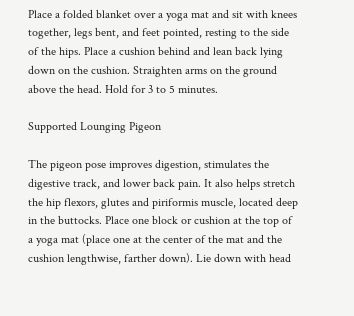Place a folded blanket over a yoga mat and sit with knees together, legs bent, and feet pointed, resting to the side of the hips. Place a cushion behind and lean back lying down on the cushion. Straighten arms on the ground above the head. Hold for 3 to 5 minutes.

Supported Lounging Pigeon

The pigeon pose improves digestion, stimulates the digestive track, and lower back pain. It also helps stretch the hip flexors, glutes and piriformis muscle, located deep in the buttocks. Place one block or cushion at the top of a yoga mat (place one at the center of the mat and the cushion lengthwise, farther down). Lie down with head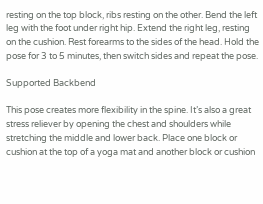resting on the top block, ribs resting on the other. Bend the left leg with the foot under right hip. Extend the right leg, resting on the cushion. Rest forearms to the sides of the head. Hold the pose for 3 to 5 minutes, then switch sides and repeat the pose.

Supported Backbend

This pose creates more flexibility in the spine. It’s also a great stress reliever by opening the chest and shoulders while stretching the middle and lower back. Place one block or cushion at the top of a yoga mat and another block or cushion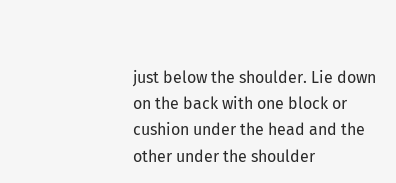just below the shoulder. Lie down on the back with one block or cushion under the head and the other under the shoulder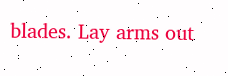blades. Lay arms out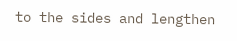to the sides and lengthen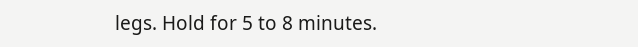legs. Hold for 5 to 8 minutes.